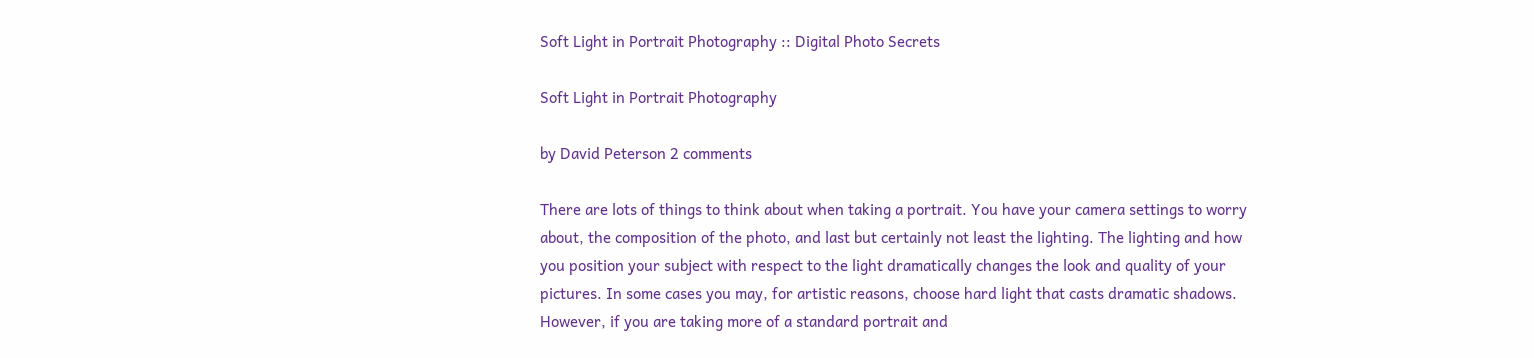Soft Light in Portrait Photography :: Digital Photo Secrets

Soft Light in Portrait Photography

by David Peterson 2 comments

There are lots of things to think about when taking a portrait. You have your camera settings to worry about, the composition of the photo, and last but certainly not least the lighting. The lighting and how you position your subject with respect to the light dramatically changes the look and quality of your pictures. In some cases you may, for artistic reasons, choose hard light that casts dramatic shadows. However, if you are taking more of a standard portrait and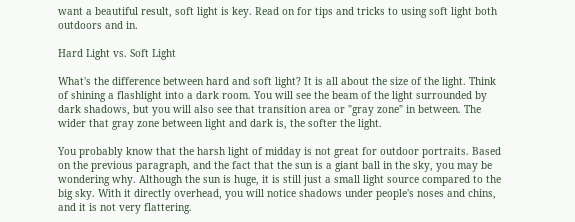want a beautiful result, soft light is key. Read on for tips and tricks to using soft light both outdoors and in.

Hard Light vs. Soft Light

What's the difference between hard and soft light? It is all about the size of the light. Think of shining a flashlight into a dark room. You will see the beam of the light surrounded by dark shadows, but you will also see that transition area or "gray zone" in between. The wider that gray zone between light and dark is, the softer the light.

You probably know that the harsh light of midday is not great for outdoor portraits. Based on the previous paragraph, and the fact that the sun is a giant ball in the sky, you may be wondering why. Although the sun is huge, it is still just a small light source compared to the big sky. With it directly overhead, you will notice shadows under people's noses and chins, and it is not very flattering.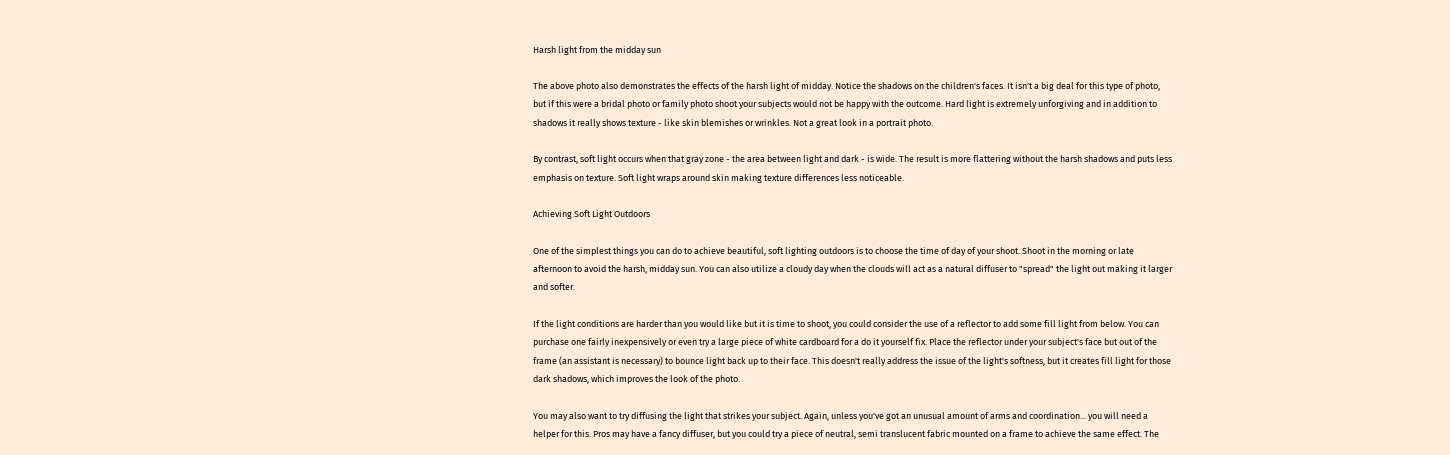Harsh light from the midday sun

The above photo also demonstrates the effects of the harsh light of midday. Notice the shadows on the children's faces. It isn't a big deal for this type of photo, but if this were a bridal photo or family photo shoot your subjects would not be happy with the outcome. Hard light is extremely unforgiving and in addition to shadows it really shows texture - like skin blemishes or wrinkles. Not a great look in a portrait photo.

By contrast, soft light occurs when that gray zone - the area between light and dark - is wide. The result is more flattering without the harsh shadows and puts less emphasis on texture. Soft light wraps around skin making texture differences less noticeable.

Achieving Soft Light Outdoors

One of the simplest things you can do to achieve beautiful, soft lighting outdoors is to choose the time of day of your shoot. Shoot in the morning or late afternoon to avoid the harsh, midday sun. You can also utilize a cloudy day when the clouds will act as a natural diffuser to "spread" the light out making it larger and softer.

If the light conditions are harder than you would like but it is time to shoot, you could consider the use of a reflector to add some fill light from below. You can purchase one fairly inexpensively or even try a large piece of white cardboard for a do it yourself fix. Place the reflector under your subject's face but out of the frame (an assistant is necessary) to bounce light back up to their face. This doesn't really address the issue of the light's softness, but it creates fill light for those dark shadows, which improves the look of the photo.

You may also want to try diffusing the light that strikes your subject. Again, unless you've got an unusual amount of arms and coordination... you will need a helper for this. Pros may have a fancy diffuser, but you could try a piece of neutral, semi translucent fabric mounted on a frame to achieve the same effect. The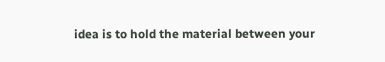idea is to hold the material between your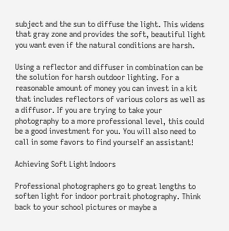subject and the sun to diffuse the light. This widens that gray zone and provides the soft, beautiful light you want even if the natural conditions are harsh.

Using a reflector and diffuser in combination can be the solution for harsh outdoor lighting. For a reasonable amount of money you can invest in a kit that includes reflectors of various colors as well as a diffusor. If you are trying to take your photography to a more professional level, this could be a good investment for you. You will also need to call in some favors to find yourself an assistant!

Achieving Soft Light Indoors

Professional photographers go to great lengths to soften light for indoor portrait photography. Think back to your school pictures or maybe a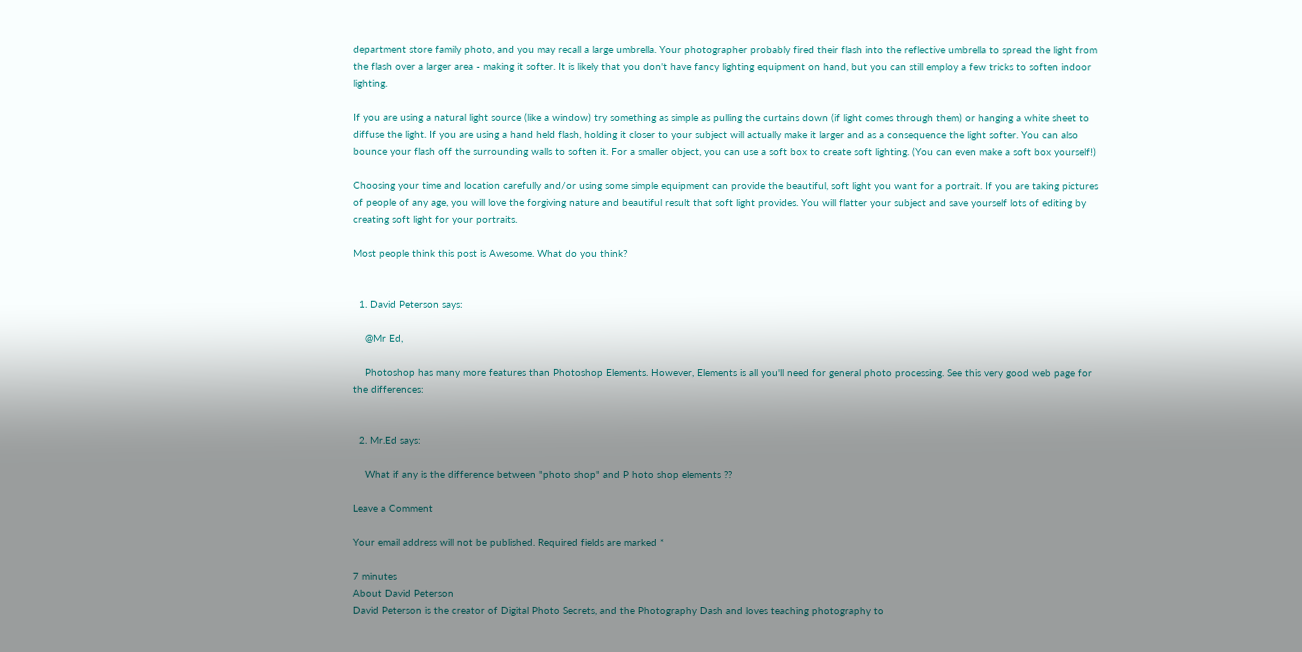department store family photo, and you may recall a large umbrella. Your photographer probably fired their flash into the reflective umbrella to spread the light from the flash over a larger area - making it softer. It is likely that you don't have fancy lighting equipment on hand, but you can still employ a few tricks to soften indoor lighting.

If you are using a natural light source (like a window) try something as simple as pulling the curtains down (if light comes through them) or hanging a white sheet to diffuse the light. If you are using a hand held flash, holding it closer to your subject will actually make it larger and as a consequence the light softer. You can also bounce your flash off the surrounding walls to soften it. For a smaller object, you can use a soft box to create soft lighting. (You can even make a soft box yourself!)

Choosing your time and location carefully and/or using some simple equipment can provide the beautiful, soft light you want for a portrait. If you are taking pictures of people of any age, you will love the forgiving nature and beautiful result that soft light provides. You will flatter your subject and save yourself lots of editing by creating soft light for your portraits.

Most people think this post is Awesome. What do you think?


  1. David Peterson says:

    @Mr Ed,

    Photoshop has many more features than Photoshop Elements. However, Elements is all you'll need for general photo processing. See this very good web page for the differences:


  2. Mr.Ed says:

    What if any is the difference between "photo shop" and P hoto shop elements ??

Leave a Comment

Your email address will not be published. Required fields are marked *

7 minutes
About David Peterson
David Peterson is the creator of Digital Photo Secrets, and the Photography Dash and loves teaching photography to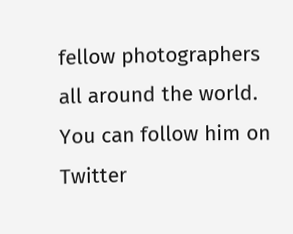fellow photographers all around the world. You can follow him on Twitter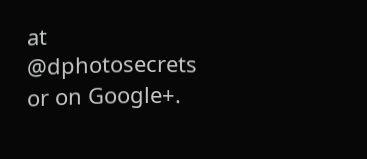at @dphotosecrets or on Google+.